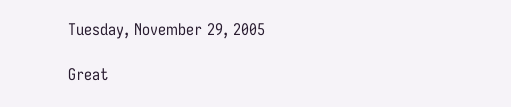Tuesday, November 29, 2005

Great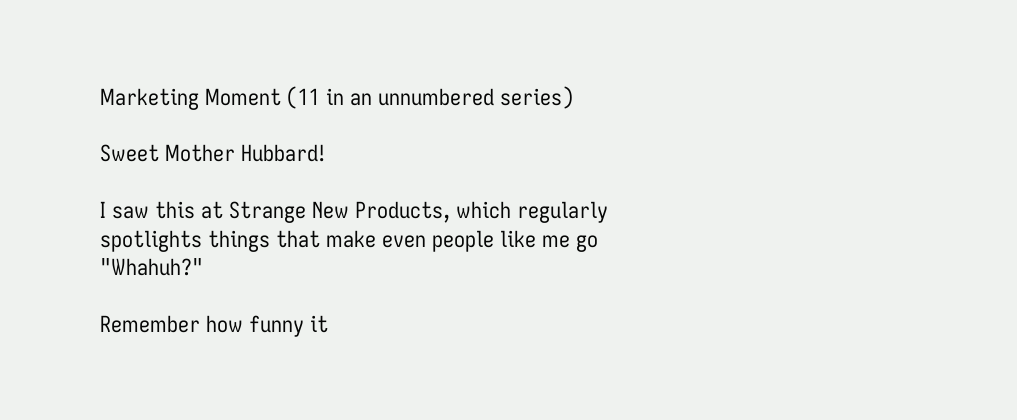Marketing Moment (11 in an unnumbered series)

Sweet Mother Hubbard!

I saw this at Strange New Products, which regularly spotlights things that make even people like me go "Whahuh?"

Remember how funny it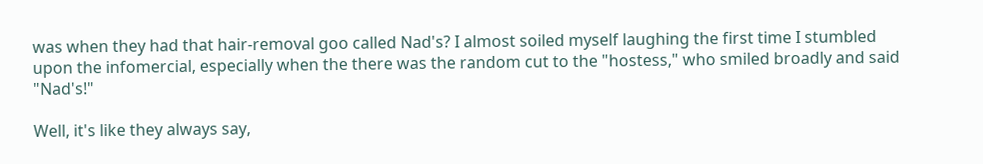was when they had that hair-removal goo called Nad's? I almost soiled myself laughing the first time I stumbled upon the infomercial, especially when the there was the random cut to the "hostess," who smiled broadly and said "Nad's!"

Well, it's like they always say,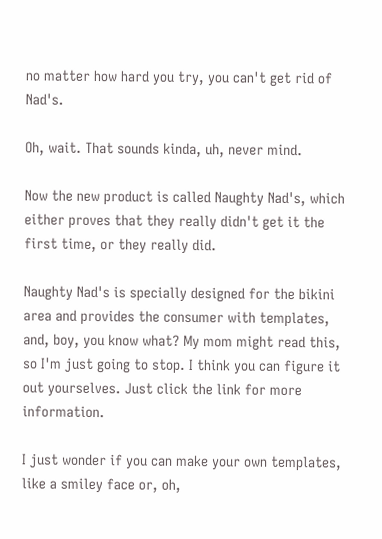no matter how hard you try, you can't get rid of Nad's.

Oh, wait. That sounds kinda, uh, never mind.

Now the new product is called Naughty Nad's, which either proves that they really didn't get it the first time, or they really did.

Naughty Nad's is specially designed for the bikini area and provides the consumer with templates, and, boy, you know what? My mom might read this, so I'm just going to stop. I think you can figure it out yourselves. Just click the link for more information.

I just wonder if you can make your own templates, like a smiley face or, oh,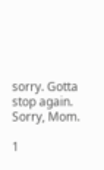sorry. Gotta stop again. Sorry, Mom.

1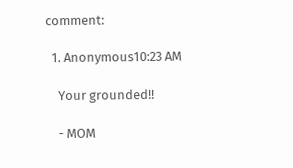comment:

  1. Anonymous10:23 AM

    Your grounded!!

    - MOM